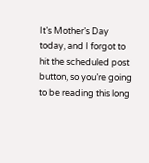It’s Mother’s Day today, and I forgot to hit the scheduled post button, so you’re going to be reading this long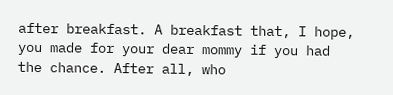after breakfast. A breakfast that, I hope, you made for your dear mommy if you had the chance. After all, who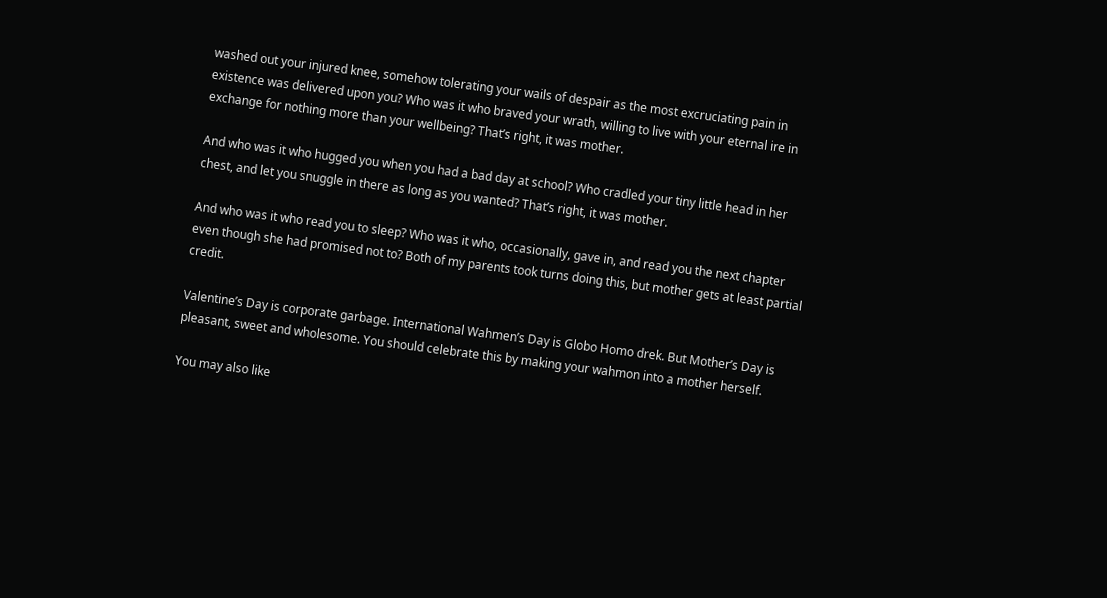washed out your injured knee, somehow tolerating your wails of despair as the most excruciating pain in existence was delivered upon you? Who was it who braved your wrath, willing to live with your eternal ire in exchange for nothing more than your wellbeing? That’s right, it was mother.

And who was it who hugged you when you had a bad day at school? Who cradled your tiny little head in her chest, and let you snuggle in there as long as you wanted? That’s right, it was mother.

And who was it who read you to sleep? Who was it who, occasionally, gave in, and read you the next chapter even though she had promised not to? Both of my parents took turns doing this, but mother gets at least partial credit.

Valentine’s Day is corporate garbage. International Wahmen’s Day is Globo Homo drek. But Mother’s Day is pleasant, sweet and wholesome. You should celebrate this by making your wahmon into a mother herself.

You may also like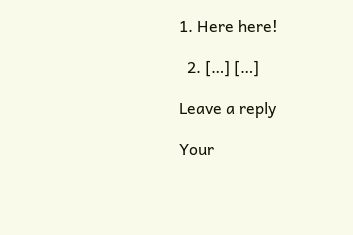1. Here here!

  2. […] […]

Leave a reply

Your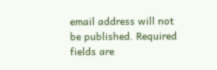email address will not be published. Required fields are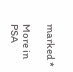marked *

More in PSA